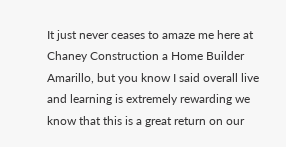It just never ceases to amaze me here at Chaney Construction a Home Builder Amarillo, but you know I said overall live and learning is extremely rewarding we know that this is a great return on our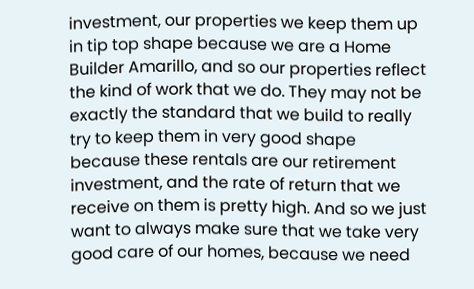investment, our properties we keep them up in tip top shape because we are a Home Builder Amarillo, and so our properties reflect the kind of work that we do. They may not be exactly the standard that we build to really try to keep them in very good shape because these rentals are our retirement investment, and the rate of return that we receive on them is pretty high. And so we just want to always make sure that we take very good care of our homes, because we need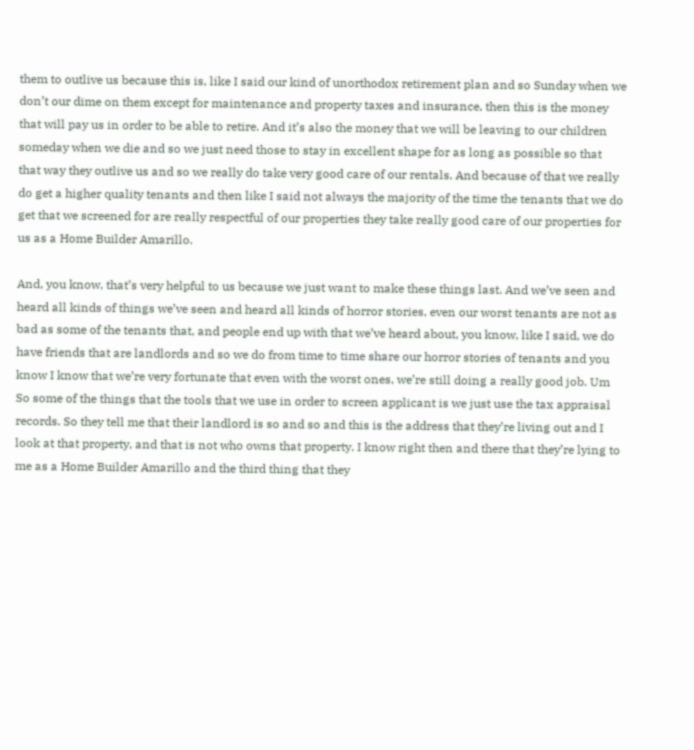them to outlive us because this is, like I said our kind of unorthodox retirement plan and so Sunday when we don’t our dime on them except for maintenance and property taxes and insurance, then this is the money that will pay us in order to be able to retire. And it’s also the money that we will be leaving to our children someday when we die and so we just need those to stay in excellent shape for as long as possible so that that way they outlive us and so we really do take very good care of our rentals. And because of that we really do get a higher quality tenants and then like I said not always the majority of the time the tenants that we do get that we screened for are really respectful of our properties they take really good care of our properties for us as a Home Builder Amarillo.

And, you know, that’s very helpful to us because we just want to make these things last. And we’ve seen and heard all kinds of things we’ve seen and heard all kinds of horror stories, even our worst tenants are not as bad as some of the tenants that, and people end up with that we’ve heard about, you know, like I said, we do have friends that are landlords and so we do from time to time share our horror stories of tenants and you know I know that we’re very fortunate that even with the worst ones, we’re still doing a really good job. Um So some of the things that the tools that we use in order to screen applicant is we just use the tax appraisal records. So they tell me that their landlord is so and so and this is the address that they’re living out and I look at that property, and that is not who owns that property. I know right then and there that they’re lying to me as a Home Builder Amarillo and the third thing that they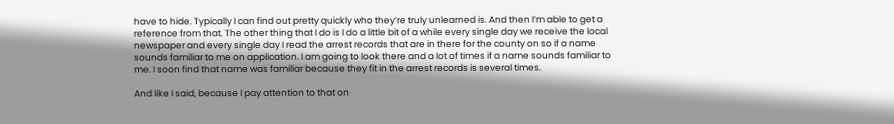have to hide. Typically I can find out pretty quickly who they’re truly unlearned is. And then I’m able to get a reference from that. The other thing that I do is I do a little bit of a while every single day we receive the local newspaper and every single day I read the arrest records that are in there for the county on so if a name sounds familiar to me on application. I am going to look there and a lot of times if a name sounds familiar to me. I soon find that name was familiar because they fit in the arrest records is several times.

And like I said, because I pay attention to that on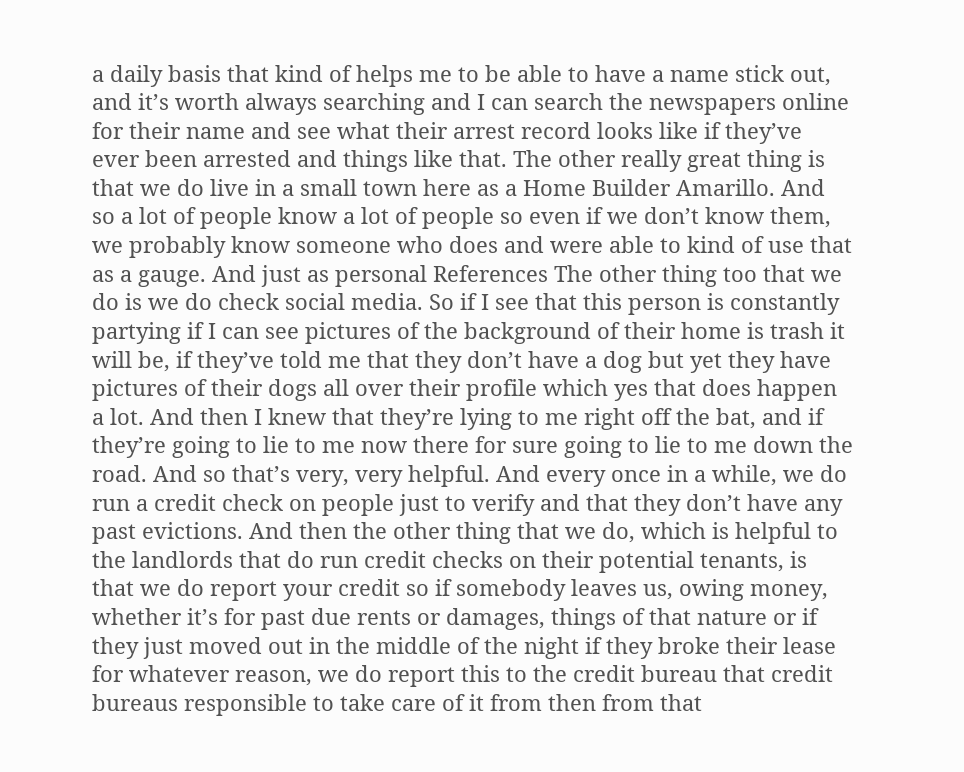a daily basis that kind of helps me to be able to have a name stick out, and it’s worth always searching and I can search the newspapers online for their name and see what their arrest record looks like if they’ve ever been arrested and things like that. The other really great thing is that we do live in a small town here as a Home Builder Amarillo. And so a lot of people know a lot of people so even if we don’t know them, we probably know someone who does and were able to kind of use that as a gauge. And just as personal References The other thing too that we do is we do check social media. So if I see that this person is constantly partying if I can see pictures of the background of their home is trash it will be, if they’ve told me that they don’t have a dog but yet they have pictures of their dogs all over their profile which yes that does happen a lot. And then I knew that they’re lying to me right off the bat, and if they’re going to lie to me now there for sure going to lie to me down the road. And so that’s very, very helpful. And every once in a while, we do run a credit check on people just to verify and that they don’t have any past evictions. And then the other thing that we do, which is helpful to the landlords that do run credit checks on their potential tenants, is that we do report your credit so if somebody leaves us, owing money, whether it’s for past due rents or damages, things of that nature or if they just moved out in the middle of the night if they broke their lease for whatever reason, we do report this to the credit bureau that credit bureaus responsible to take care of it from then from that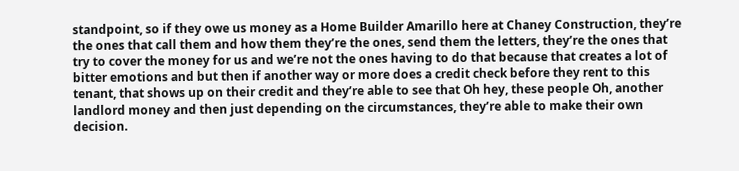standpoint, so if they owe us money as a Home Builder Amarillo here at Chaney Construction, they’re the ones that call them and how them they’re the ones, send them the letters, they’re the ones that try to cover the money for us and we’re not the ones having to do that because that creates a lot of bitter emotions and but then if another way or more does a credit check before they rent to this tenant, that shows up on their credit and they’re able to see that Oh hey, these people Oh, another landlord money and then just depending on the circumstances, they’re able to make their own decision.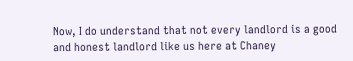Now, I do understand that not every landlord is a good and honest landlord like us here at Chaney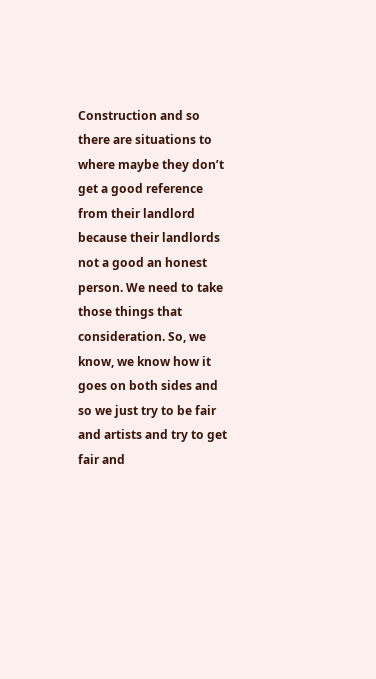Construction and so there are situations to where maybe they don’t get a good reference from their landlord because their landlords not a good an honest person. We need to take those things that consideration. So, we know, we know how it goes on both sides and so we just try to be fair and artists and try to get fair and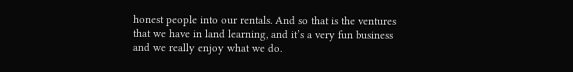honest people into our rentals. And so that is the ventures that we have in land learning, and it’s a very fun business and we really enjoy what we do.